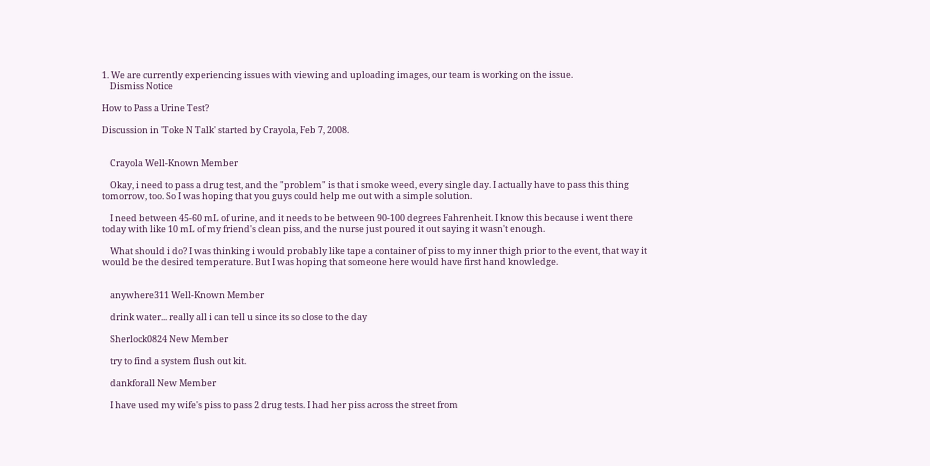1. We are currently experiencing issues with viewing and uploading images, our team is working on the issue.
    Dismiss Notice

How to Pass a Urine Test?

Discussion in 'Toke N Talk' started by Crayola, Feb 7, 2008.


    Crayola Well-Known Member

    Okay, i need to pass a drug test, and the "problem" is that i smoke weed, every single day. I actually have to pass this thing tomorrow, too. So I was hoping that you guys could help me out with a simple solution.

    I need between 45-60 mL of urine, and it needs to be between 90-100 degrees Fahrenheit. I know this because i went there today with like 10 mL of my friend's clean piss, and the nurse just poured it out saying it wasn't enough.

    What should i do? I was thinking i would probably like tape a container of piss to my inner thigh prior to the event, that way it would be the desired temperature. But I was hoping that someone here would have first hand knowledge.


    anywhere311 Well-Known Member

    drink water... really all i can tell u since its so close to the day

    Sherlock0824 New Member

    try to find a system flush out kit.

    dankforall New Member

    I have used my wife's piss to pass 2 drug tests. I had her piss across the street from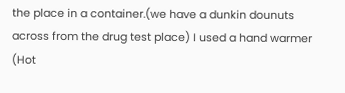the place in a container.(we have a dunkin dounuts across from the drug test place) I used a hand warmer (Hot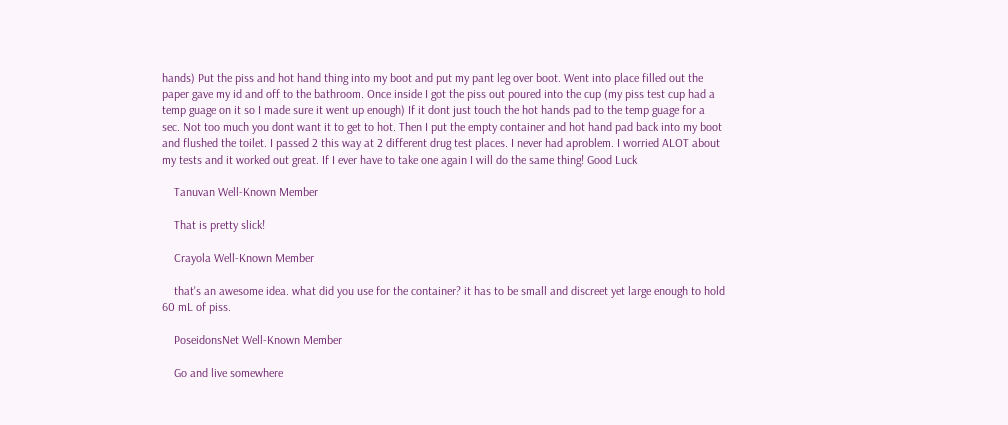hands) Put the piss and hot hand thing into my boot and put my pant leg over boot. Went into place filled out the paper gave my id and off to the bathroom. Once inside I got the piss out poured into the cup (my piss test cup had a temp guage on it so I made sure it went up enough) If it dont just touch the hot hands pad to the temp guage for a sec. Not too much you dont want it to get to hot. Then I put the empty container and hot hand pad back into my boot and flushed the toilet. I passed 2 this way at 2 different drug test places. I never had aproblem. I worried ALOT about my tests and it worked out great. If I ever have to take one again I will do the same thing! Good Luck

    Tanuvan Well-Known Member

    That is pretty slick!

    Crayola Well-Known Member

    that's an awesome idea. what did you use for the container? it has to be small and discreet yet large enough to hold 60 mL of piss.

    PoseidonsNet Well-Known Member

    Go and live somewhere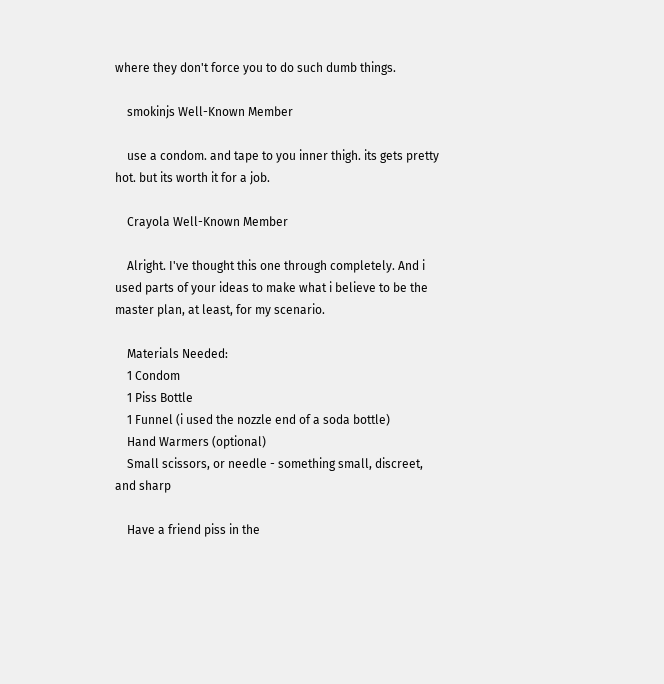where they don't force you to do such dumb things.

    smokinjs Well-Known Member

    use a condom. and tape to you inner thigh. its gets pretty hot. but its worth it for a job.

    Crayola Well-Known Member

    Alright. I've thought this one through completely. And i used parts of your ideas to make what i believe to be the master plan, at least, for my scenario.

    Materials Needed:
    1 Condom
    1 Piss Bottle
    1 Funnel (i used the nozzle end of a soda bottle)
    Hand Warmers (optional)
    Small scissors, or needle - something small, discreet, and sharp

    Have a friend piss in the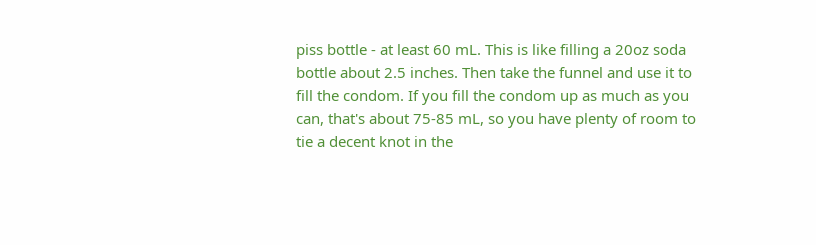piss bottle - at least 60 mL. This is like filling a 20oz soda bottle about 2.5 inches. Then take the funnel and use it to fill the condom. If you fill the condom up as much as you can, that's about 75-85 mL, so you have plenty of room to tie a decent knot in the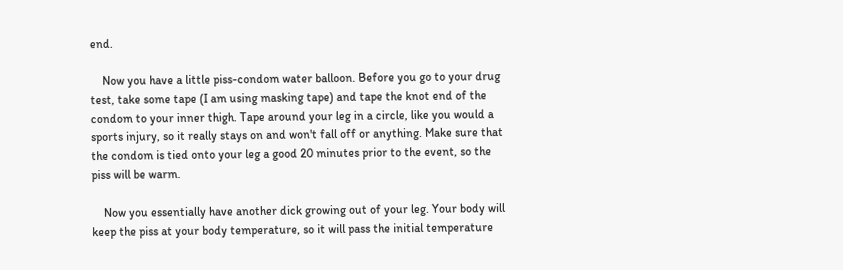end.

    Now you have a little piss-condom water balloon. Before you go to your drug test, take some tape (I am using masking tape) and tape the knot end of the condom to your inner thigh. Tape around your leg in a circle, like you would a sports injury, so it really stays on and won't fall off or anything. Make sure that the condom is tied onto your leg a good 20 minutes prior to the event, so the piss will be warm.

    Now you essentially have another dick growing out of your leg. Your body will keep the piss at your body temperature, so it will pass the initial temperature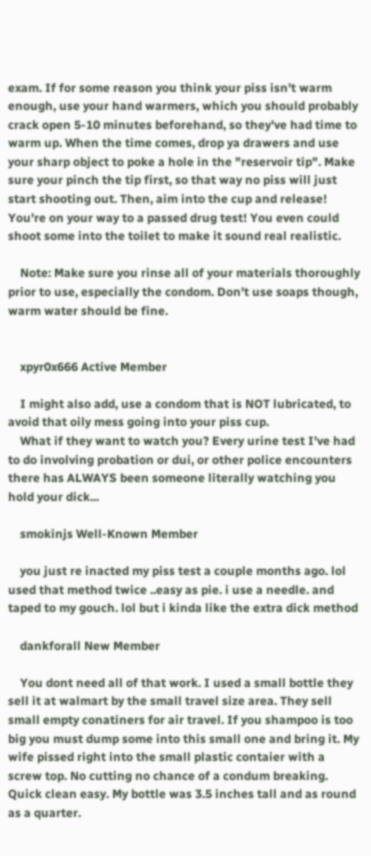exam. If for some reason you think your piss isn't warm enough, use your hand warmers, which you should probably crack open 5-10 minutes beforehand, so they've had time to warm up. When the time comes, drop ya drawers and use your sharp object to poke a hole in the "reservoir tip". Make sure your pinch the tip first, so that way no piss will just start shooting out. Then, aim into the cup and release! You're on your way to a passed drug test! You even could shoot some into the toilet to make it sound real realistic.

    Note: Make sure you rinse all of your materials thoroughly prior to use, especially the condom. Don't use soaps though, warm water should be fine.


    xpyr0x666 Active Member

    I might also add, use a condom that is NOT lubricated, to avoid that oily mess going into your piss cup.
    What if they want to watch you? Every urine test I've had to do involving probation or dui, or other police encounters there has ALWAYS been someone literally watching you hold your dick...

    smokinjs Well-Known Member

    you just re inacted my piss test a couple months ago. lol used that method twice ..easy as pie. i use a needle. and taped to my gouch. lol but i kinda like the extra dick method

    dankforall New Member

    You dont need all of that work. I used a small bottle they sell it at walmart by the small travel size area. They sell small empty conatiners for air travel. If you shampoo is too big you must dump some into this small one and bring it. My wife pissed right into the small plastic contaier with a screw top. No cutting no chance of a condum breaking. Quick clean easy. My bottle was 3.5 inches tall and as round as a quarter.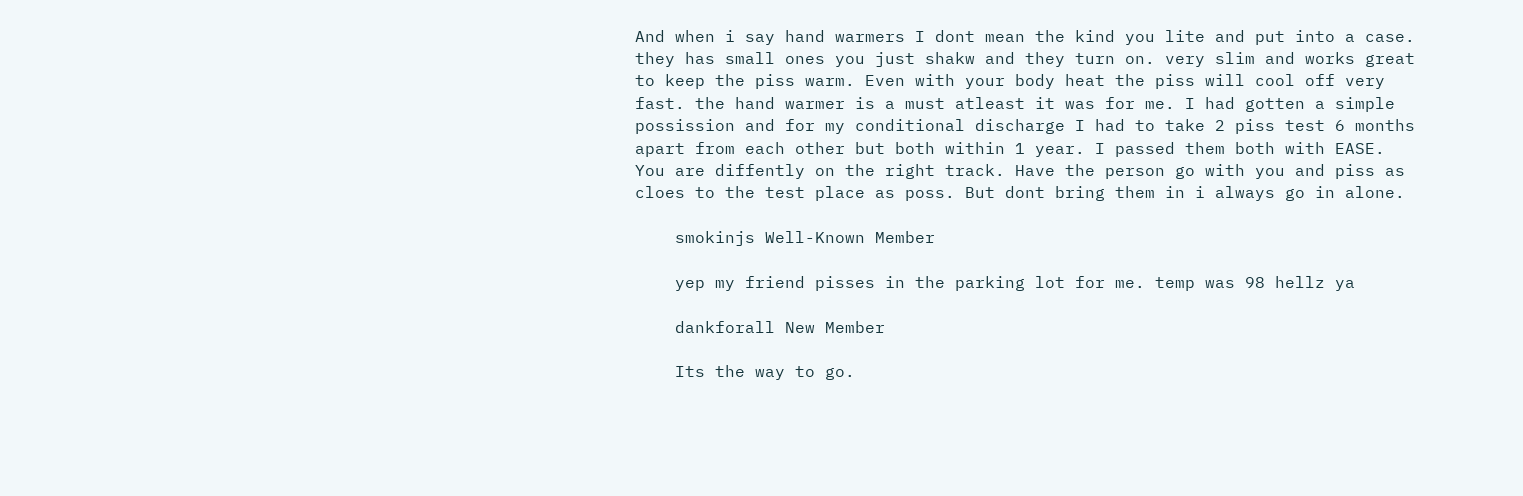And when i say hand warmers I dont mean the kind you lite and put into a case. they has small ones you just shakw and they turn on. very slim and works great to keep the piss warm. Even with your body heat the piss will cool off very fast. the hand warmer is a must atleast it was for me. I had gotten a simple possission and for my conditional discharge I had to take 2 piss test 6 months apart from each other but both within 1 year. I passed them both with EASE. You are diffently on the right track. Have the person go with you and piss as cloes to the test place as poss. But dont bring them in i always go in alone.

    smokinjs Well-Known Member

    yep my friend pisses in the parking lot for me. temp was 98 hellz ya

    dankforall New Member

    Its the way to go.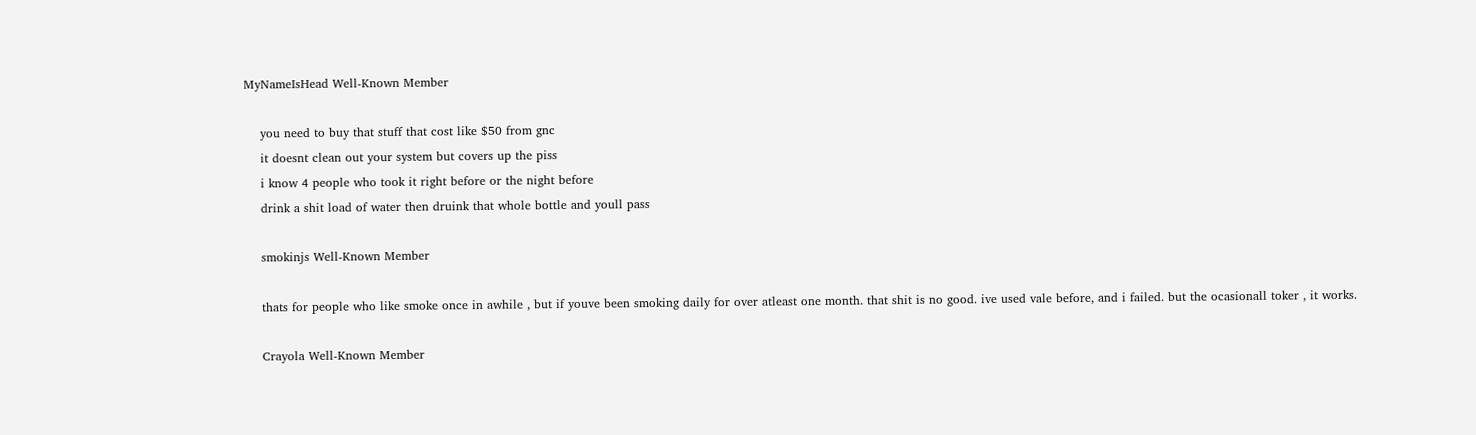MyNameIsHead Well-Known Member

    you need to buy that stuff that cost like $50 from gnc
    it doesnt clean out your system but covers up the piss
    i know 4 people who took it right before or the night before
    drink a shit load of water then druink that whole bottle and youll pass

    smokinjs Well-Known Member

    thats for people who like smoke once in awhile , but if youve been smoking daily for over atleast one month. that shit is no good. ive used vale before, and i failed. but the ocasionall toker , it works.

    Crayola Well-Known Member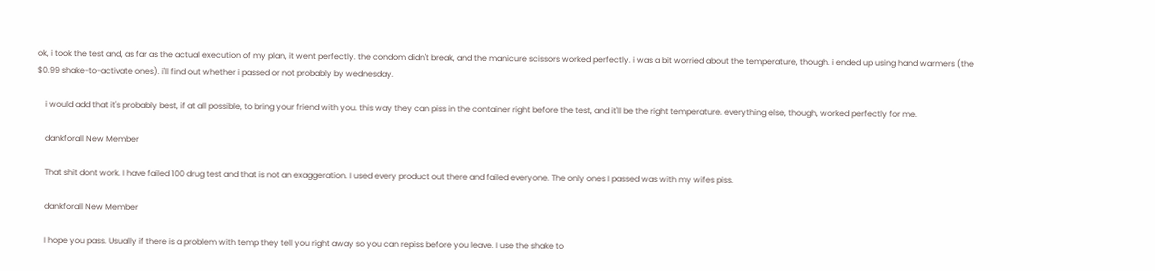ok, i took the test and, as far as the actual execution of my plan, it went perfectly. the condom didn't break, and the manicure scissors worked perfectly. i was a bit worried about the temperature, though. i ended up using hand warmers (the $0.99 shake-to-activate ones). i'll find out whether i passed or not probably by wednesday.

    i would add that it's probably best, if at all possible, to bring your friend with you. this way they can piss in the container right before the test, and it'll be the right temperature. everything else, though, worked perfectly for me.

    dankforall New Member

    That shit dont work. I have failed 100 drug test and that is not an exaggeration. I used every product out there and failed everyone. The only ones I passed was with my wifes piss.

    dankforall New Member

    I hope you pass. Usually if there is a problem with temp they tell you right away so you can repiss before you leave. I use the shake to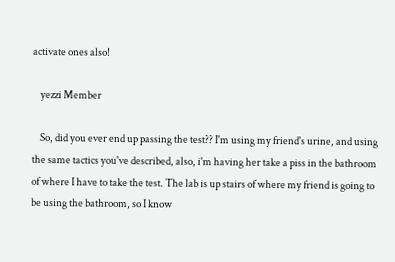activate ones also!

    yezzi Member

    So, did you ever end up passing the test?? I'm using my friend's urine, and using the same tactics you've described, also, i'm having her take a piss in the bathroom of where I have to take the test. The lab is up stairs of where my friend is going to be using the bathroom, so I know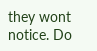they wont notice. Do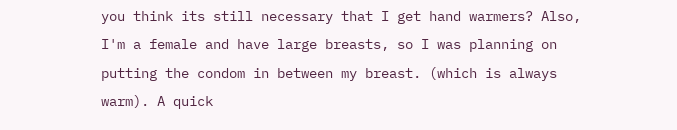you think its still necessary that I get hand warmers? Also, I'm a female and have large breasts, so I was planning on putting the condom in between my breast. (which is always warm). A quick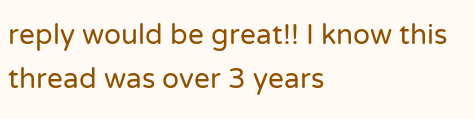reply would be great!! I know this thread was over 3 years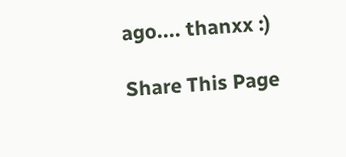ago.... thanxx :)

Share This Page